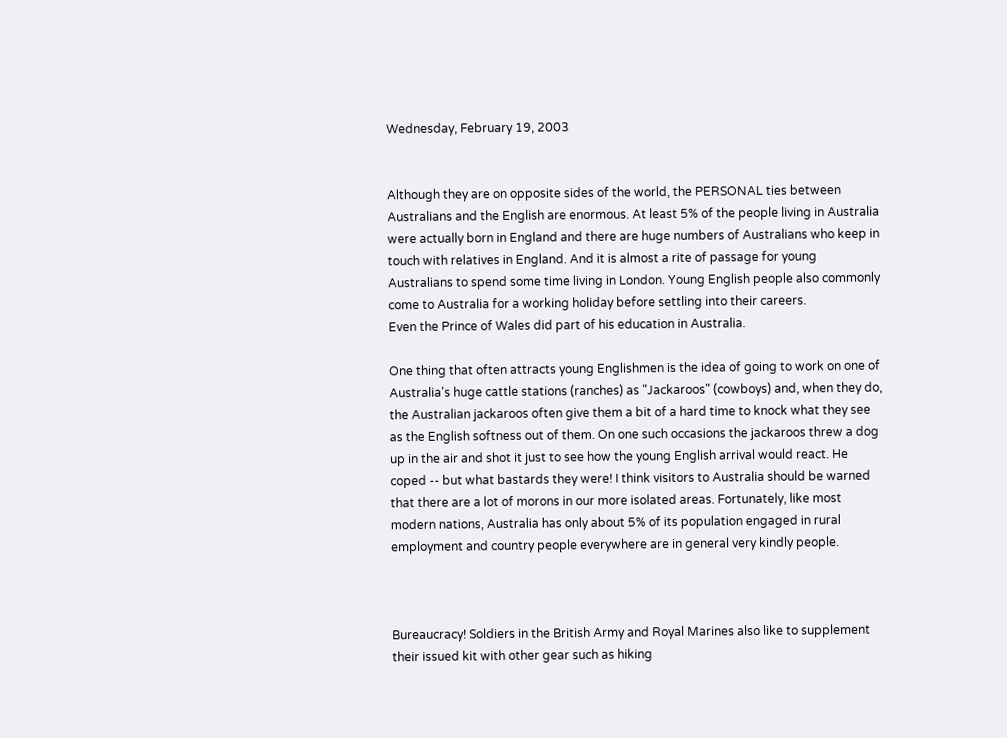Wednesday, February 19, 2003


Although they are on opposite sides of the world, the PERSONAL ties between Australians and the English are enormous. At least 5% of the people living in Australia were actually born in England and there are huge numbers of Australians who keep in touch with relatives in England. And it is almost a rite of passage for young Australians to spend some time living in London. Young English people also commonly come to Australia for a working holiday before settling into their careers.
Even the Prince of Wales did part of his education in Australia.

One thing that often attracts young Englishmen is the idea of going to work on one of Australia's huge cattle stations (ranches) as "Jackaroos" (cowboys) and, when they do, the Australian jackaroos often give them a bit of a hard time to knock what they see as the English softness out of them. On one such occasions the jackaroos threw a dog up in the air and shot it just to see how the young English arrival would react. He coped -- but what bastards they were! I think visitors to Australia should be warned that there are a lot of morons in our more isolated areas. Fortunately, like most modern nations, Australia has only about 5% of its population engaged in rural employment and country people everywhere are in general very kindly people.



Bureaucracy! Soldiers in the British Army and Royal Marines also like to supplement their issued kit with other gear such as hiking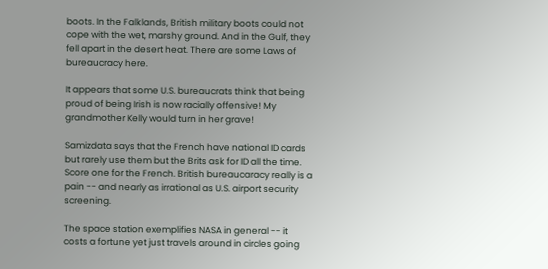boots. In the Falklands, British military boots could not cope with the wet, marshy ground. And in the Gulf, they fell apart in the desert heat. There are some Laws of bureaucracy here.

It appears that some U.S. bureaucrats think that being proud of being Irish is now racially offensive! My grandmother Kelly would turn in her grave!

Samizdata says that the French have national ID cards but rarely use them but the Brits ask for ID all the time. Score one for the French. British bureaucaracy really is a pain -- and nearly as irrational as U.S. airport security screening.

The space station exemplifies NASA in general -- it costs a fortune yet just travels around in circles going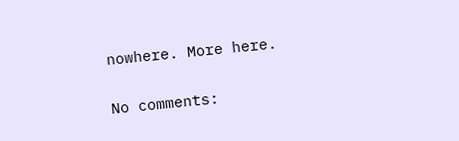nowhere. More here.


No comments: